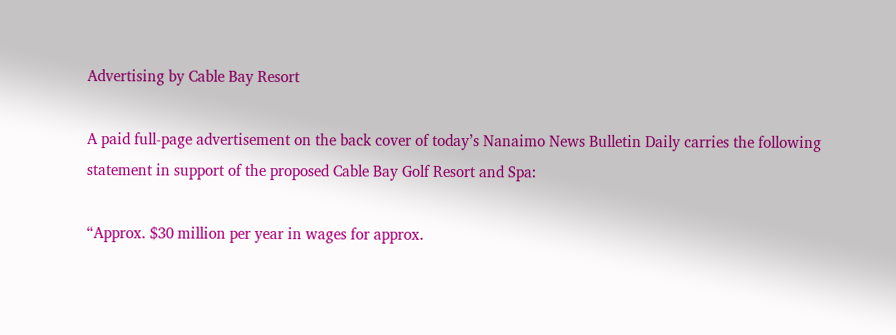Advertising by Cable Bay Resort

A paid full-page advertisement on the back cover of today’s Nanaimo News Bulletin Daily carries the following statement in support of the proposed Cable Bay Golf Resort and Spa:

“Approx. $30 million per year in wages for approx.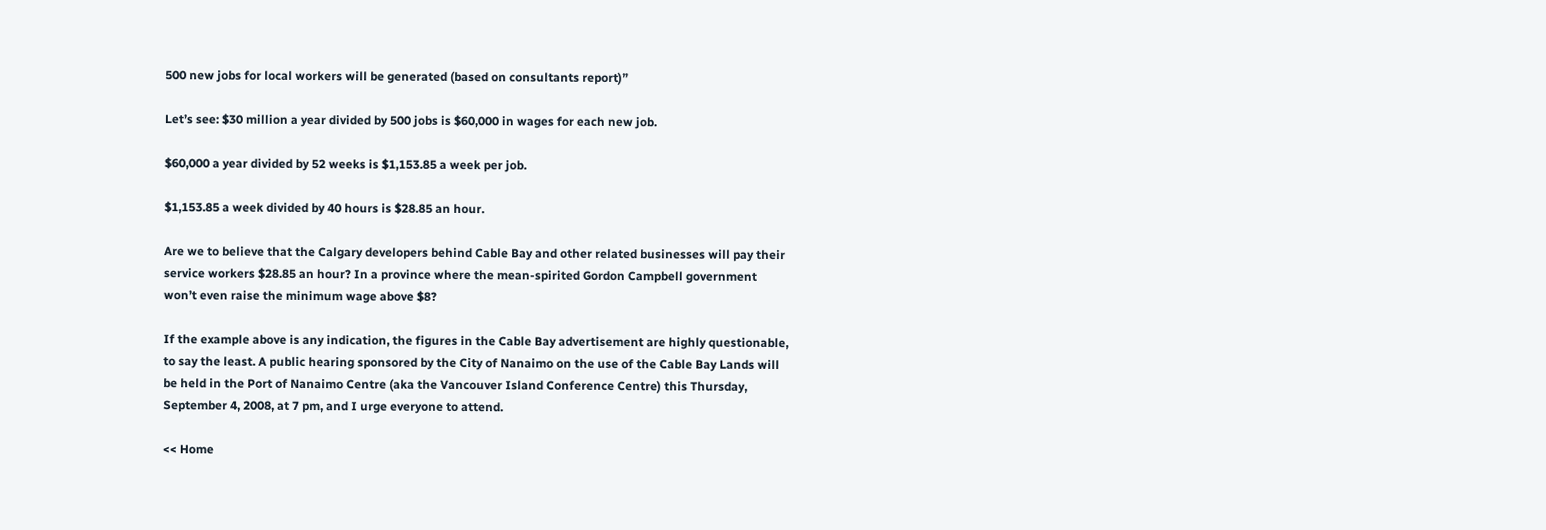500 new jobs for local workers will be generated (based on consultants report)”

Let’s see: $30 million a year divided by 500 jobs is $60,000 in wages for each new job.

$60,000 a year divided by 52 weeks is $1,153.85 a week per job.

$1,153.85 a week divided by 40 hours is $28.85 an hour.

Are we to believe that the Calgary developers behind Cable Bay and other related businesses will pay their service workers $28.85 an hour? In a province where the mean-spirited Gordon Campbell government won’t even raise the minimum wage above $8?

If the example above is any indication, the figures in the Cable Bay advertisement are highly questionable, to say the least. A public hearing sponsored by the City of Nanaimo on the use of the Cable Bay Lands will be held in the Port of Nanaimo Centre (aka the Vancouver Island Conference Centre) this Thursday, September 4, 2008, at 7 pm, and I urge everyone to attend.

<< Home